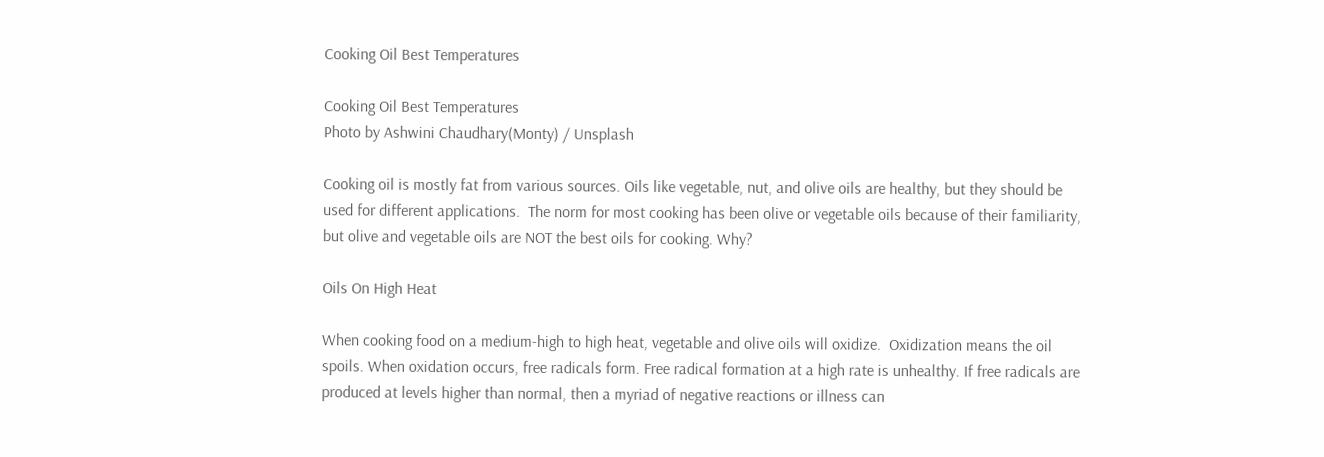Cooking Oil Best Temperatures

Cooking Oil Best Temperatures
Photo by Ashwini Chaudhary(Monty) / Unsplash

Cooking oil is mostly fat from various sources. Oils like vegetable, nut, and olive oils are healthy, but they should be used for different applications.  The norm for most cooking has been olive or vegetable oils because of their familiarity, but olive and vegetable oils are NOT the best oils for cooking. Why?

Oils On High Heat

When cooking food on a medium-high to high heat, vegetable and olive oils will oxidize.  Oxidization means the oil spoils. When oxidation occurs, free radicals form. Free radical formation at a high rate is unhealthy. If free radicals are produced at levels higher than normal, then a myriad of negative reactions or illness can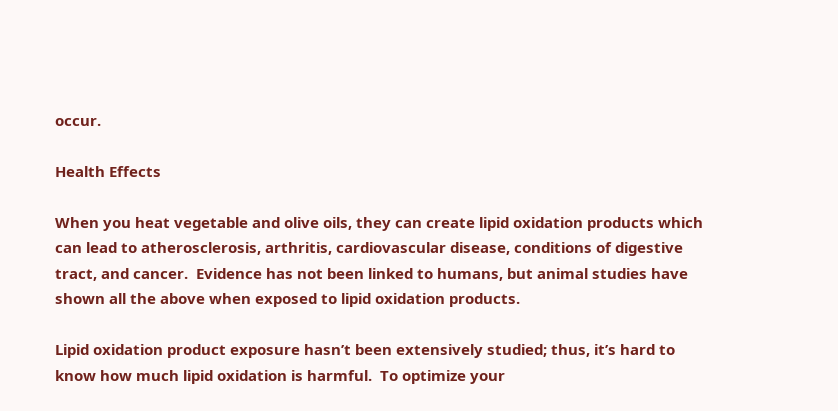occur.

Health Effects

When you heat vegetable and olive oils, they can create lipid oxidation products which can lead to atherosclerosis, arthritis, cardiovascular disease, conditions of digestive tract, and cancer.  Evidence has not been linked to humans, but animal studies have shown all the above when exposed to lipid oxidation products.

Lipid oxidation product exposure hasn’t been extensively studied; thus, it’s hard to know how much lipid oxidation is harmful.  To optimize your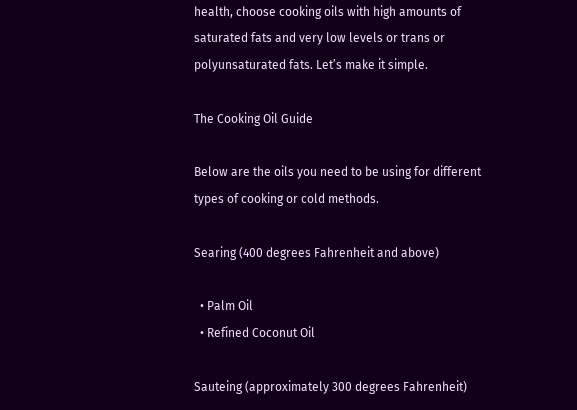health, choose cooking oils with high amounts of saturated fats and very low levels or trans or polyunsaturated fats. Let’s make it simple.

The Cooking Oil Guide

Below are the oils you need to be using for different types of cooking or cold methods.

Searing (400 degrees Fahrenheit and above)

  • Palm Oil
  • Refined Coconut Oil

Sauteing (approximately 300 degrees Fahrenheit)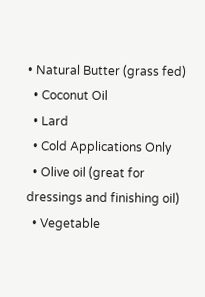• Natural Butter (grass fed)
  • Coconut Oil
  • Lard
  • Cold Applications Only
  • Olive oil (great for dressings and finishing oil)
  • Vegetable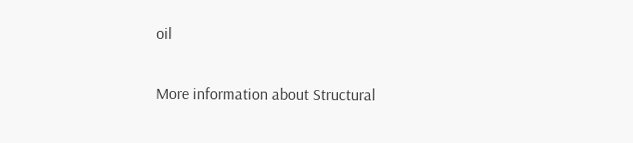oil

More information about Structural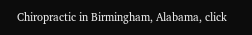Chiropractic in Birmingham, Alabama, click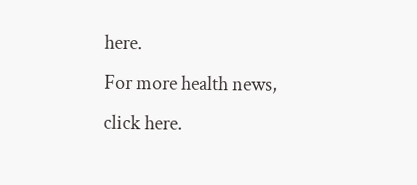here.
For more health news, click here.